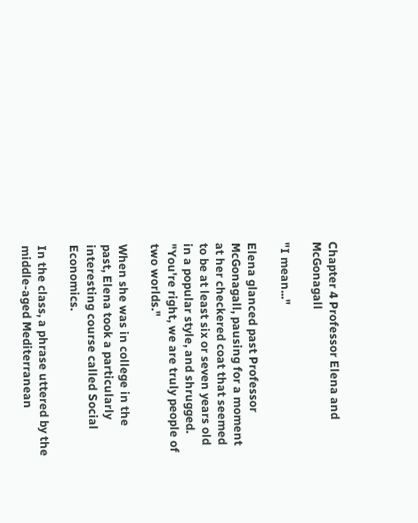Chapter 4 Professor Elena and McGonagall

"I mean..."

Elena glanced past Professor McGonagall, pausing for a moment at her checkered coat that seemed to be at least six or seven years old in a popular style, and shrugged. "You're right, we are truly people of two worlds."

When she was in college in the past, Elena took a particularly interesting course called Social Economics.

In the class, a phrase uttered by the middle-aged Mediterranean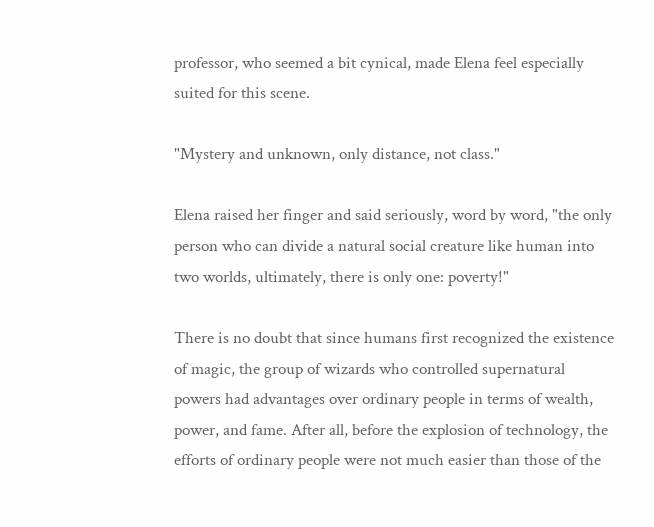professor, who seemed a bit cynical, made Elena feel especially suited for this scene.

"Mystery and unknown, only distance, not class."

Elena raised her finger and said seriously, word by word, "the only person who can divide a natural social creature like human into two worlds, ultimately, there is only one: poverty!"

There is no doubt that since humans first recognized the existence of magic, the group of wizards who controlled supernatural powers had advantages over ordinary people in terms of wealth, power, and fame. After all, before the explosion of technology, the efforts of ordinary people were not much easier than those of the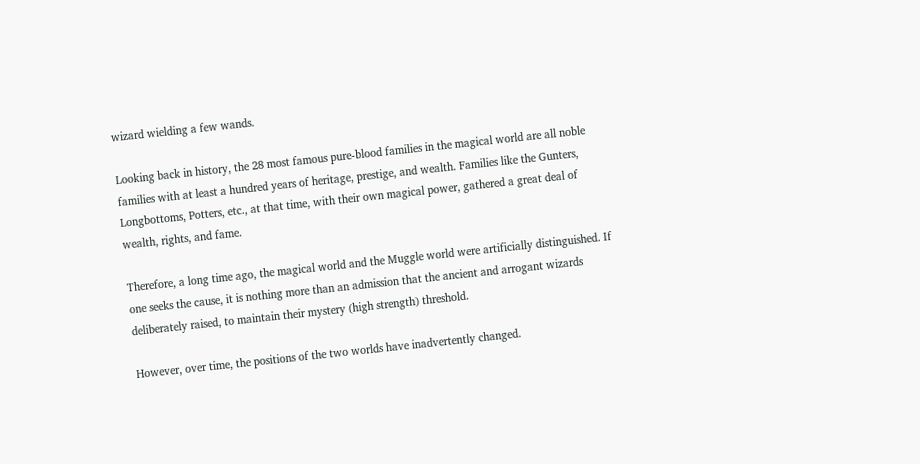wizard wielding a few wands.

Looking back in history, the 28 most famous pure-blood families in the magical world are all noble families with at least a hundred years of heritage, prestige, and wealth. Families like the Gunters, Longbottoms, Potters, etc., at that time, with their own magical power, gathered a great deal of wealth, rights, and fame.

Therefore, a long time ago, the magical world and the Muggle world were artificially distinguished. If one seeks the cause, it is nothing more than an admission that the ancient and arrogant wizards deliberately raised, to maintain their mystery (high strength) threshold.

However, over time, the positions of the two worlds have inadvertently changed.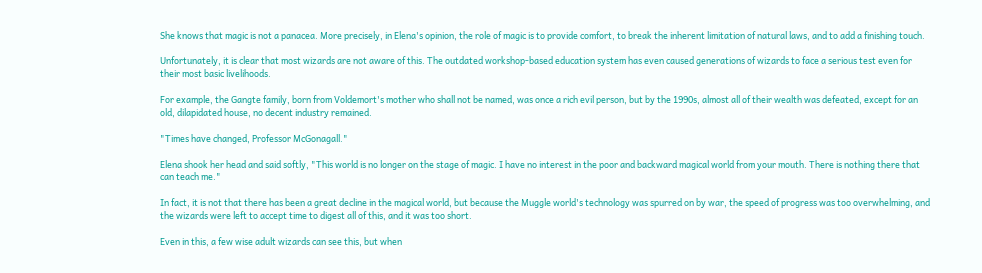She knows that magic is not a panacea. More precisely, in Elena's opinion, the role of magic is to provide comfort, to break the inherent limitation of natural laws, and to add a finishing touch.

Unfortunately, it is clear that most wizards are not aware of this. The outdated workshop-based education system has even caused generations of wizards to face a serious test even for their most basic livelihoods.

For example, the Gangte family, born from Voldemort's mother who shall not be named, was once a rich evil person, but by the 1990s, almost all of their wealth was defeated, except for an old, dilapidated house, no decent industry remained.

"Times have changed, Professor McGonagall."

Elena shook her head and said softly, "This world is no longer on the stage of magic. I have no interest in the poor and backward magical world from your mouth. There is nothing there that can teach me."

In fact, it is not that there has been a great decline in the magical world, but because the Muggle world's technology was spurred on by war, the speed of progress was too overwhelming, and the wizards were left to accept time to digest all of this, and it was too short.

Even in this, a few wise adult wizards can see this, but when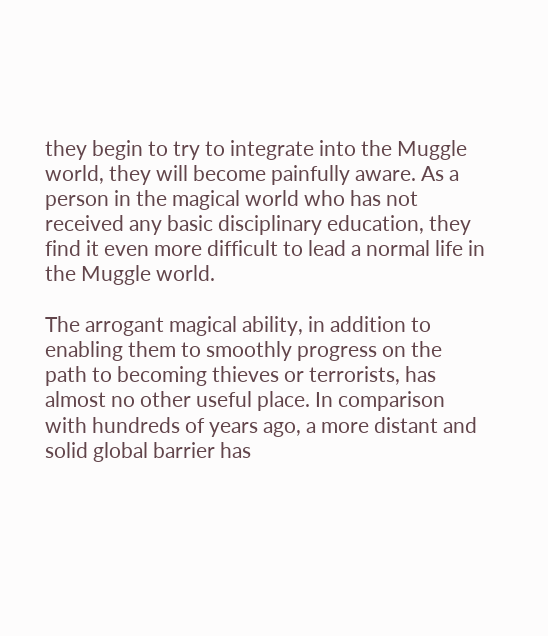they begin to try to integrate into the Muggle world, they will become painfully aware. As a person in the magical world who has not received any basic disciplinary education, they find it even more difficult to lead a normal life in the Muggle world.

The arrogant magical ability, in addition to enabling them to smoothly progress on the path to becoming thieves or terrorists, has almost no other useful place. In comparison with hundreds of years ago, a more distant and solid global barrier has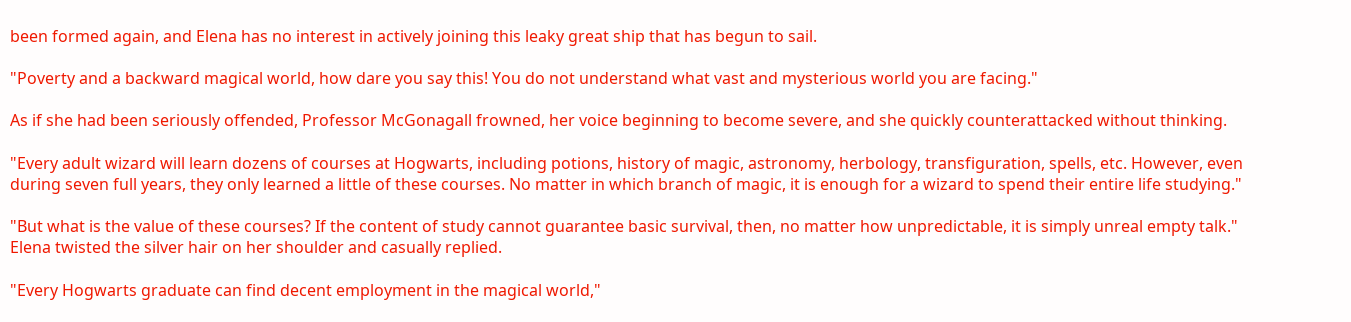been formed again, and Elena has no interest in actively joining this leaky great ship that has begun to sail.

"Poverty and a backward magical world, how dare you say this! You do not understand what vast and mysterious world you are facing."

As if she had been seriously offended, Professor McGonagall frowned, her voice beginning to become severe, and she quickly counterattacked without thinking.

"Every adult wizard will learn dozens of courses at Hogwarts, including potions, history of magic, astronomy, herbology, transfiguration, spells, etc. However, even during seven full years, they only learned a little of these courses. No matter in which branch of magic, it is enough for a wizard to spend their entire life studying."

"But what is the value of these courses? If the content of study cannot guarantee basic survival, then, no matter how unpredictable, it is simply unreal empty talk." Elena twisted the silver hair on her shoulder and casually replied.

"Every Hogwarts graduate can find decent employment in the magical world,"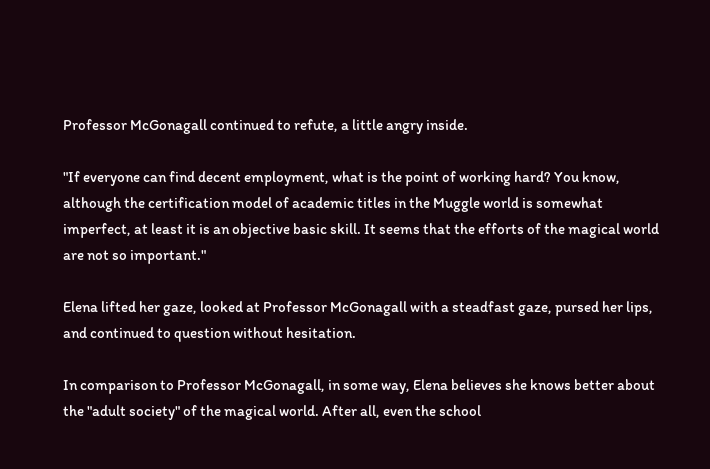Professor McGonagall continued to refute, a little angry inside.

"If everyone can find decent employment, what is the point of working hard? You know, although the certification model of academic titles in the Muggle world is somewhat imperfect, at least it is an objective basic skill. It seems that the efforts of the magical world are not so important."

Elena lifted her gaze, looked at Professor McGonagall with a steadfast gaze, pursed her lips, and continued to question without hesitation.

In comparison to Professor McGonagall, in some way, Elena believes she knows better about the "adult society" of the magical world. After all, even the school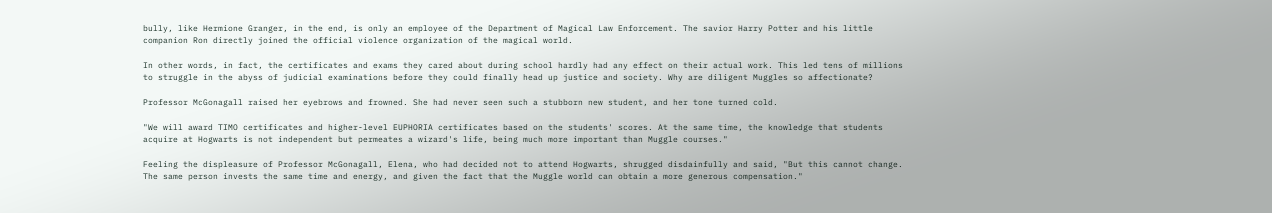bully, like Hermione Granger, in the end, is only an employee of the Department of Magical Law Enforcement. The savior Harry Potter and his little companion Ron directly joined the official violence organization of the magical world.

In other words, in fact, the certificates and exams they cared about during school hardly had any effect on their actual work. This led tens of millions to struggle in the abyss of judicial examinations before they could finally head up justice and society. Why are diligent Muggles so affectionate?

Professor McGonagall raised her eyebrows and frowned. She had never seen such a stubborn new student, and her tone turned cold.

"We will award TIMO certificates and higher-level EUPHORIA certificates based on the students' scores. At the same time, the knowledge that students acquire at Hogwarts is not independent but permeates a wizard's life, being much more important than Muggle courses."

Feeling the displeasure of Professor McGonagall, Elena, who had decided not to attend Hogwarts, shrugged disdainfully and said, "But this cannot change. The same person invests the same time and energy, and given the fact that the Muggle world can obtain a more generous compensation."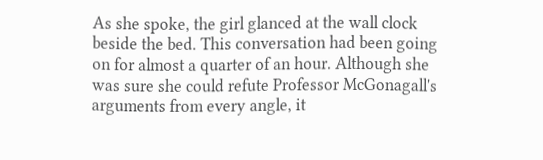As she spoke, the girl glanced at the wall clock beside the bed. This conversation had been going on for almost a quarter of an hour. Although she was sure she could refute Professor McGonagall's arguments from every angle, it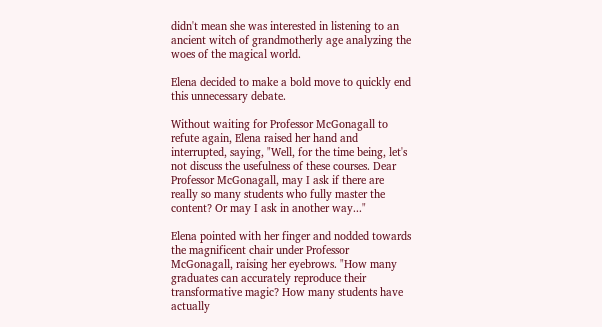didn't mean she was interested in listening to an ancient witch of grandmotherly age analyzing the woes of the magical world.

Elena decided to make a bold move to quickly end this unnecessary debate.

Without waiting for Professor McGonagall to refute again, Elena raised her hand and interrupted, saying, "Well, for the time being, let's not discuss the usefulness of these courses. Dear Professor McGonagall, may I ask if there are really so many students who fully master the content? Or may I ask in another way..."

Elena pointed with her finger and nodded towards the magnificent chair under Professor McGonagall, raising her eyebrows. "How many graduates can accurately reproduce their transformative magic? How many students have actually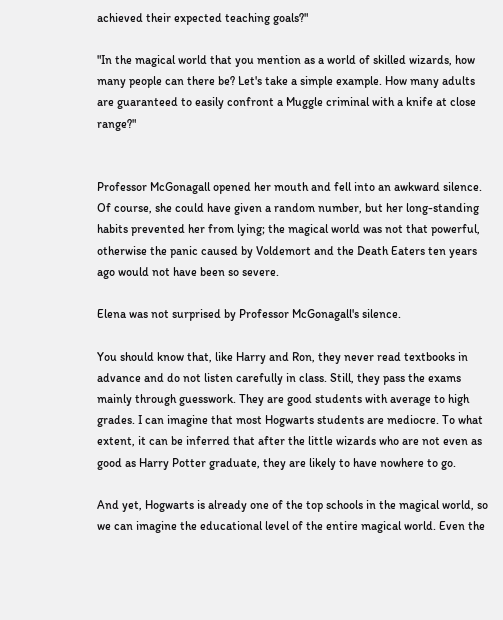achieved their expected teaching goals?"

"In the magical world that you mention as a world of skilled wizards, how many people can there be? Let's take a simple example. How many adults are guaranteed to easily confront a Muggle criminal with a knife at close range?"


Professor McGonagall opened her mouth and fell into an awkward silence. Of course, she could have given a random number, but her long-standing habits prevented her from lying; the magical world was not that powerful, otherwise the panic caused by Voldemort and the Death Eaters ten years ago would not have been so severe.

Elena was not surprised by Professor McGonagall's silence.

You should know that, like Harry and Ron, they never read textbooks in advance and do not listen carefully in class. Still, they pass the exams mainly through guesswork. They are good students with average to high grades. I can imagine that most Hogwarts students are mediocre. To what extent, it can be inferred that after the little wizards who are not even as good as Harry Potter graduate, they are likely to have nowhere to go.

And yet, Hogwarts is already one of the top schools in the magical world, so we can imagine the educational level of the entire magical world. Even the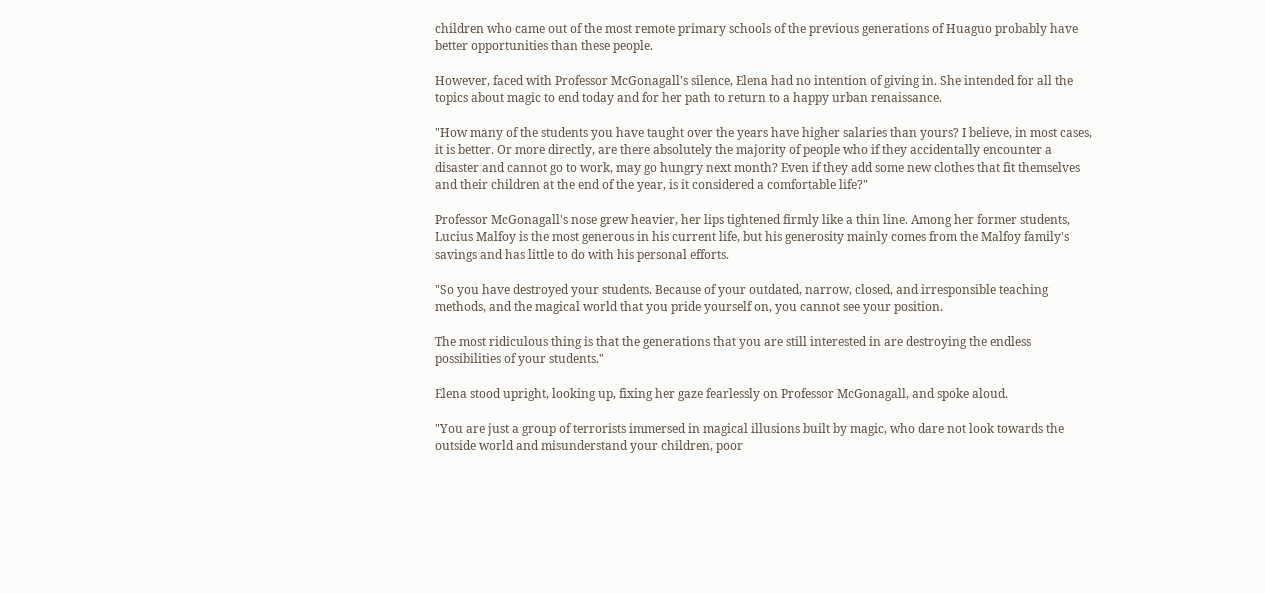children who came out of the most remote primary schools of the previous generations of Huaguo probably have better opportunities than these people.

However, faced with Professor McGonagall's silence, Elena had no intention of giving in. She intended for all the topics about magic to end today and for her path to return to a happy urban renaissance.

"How many of the students you have taught over the years have higher salaries than yours? I believe, in most cases, it is better. Or more directly, are there absolutely the majority of people who if they accidentally encounter a disaster and cannot go to work, may go hungry next month? Even if they add some new clothes that fit themselves and their children at the end of the year, is it considered a comfortable life?"

Professor McGonagall's nose grew heavier, her lips tightened firmly like a thin line. Among her former students, Lucius Malfoy is the most generous in his current life, but his generosity mainly comes from the Malfoy family's savings and has little to do with his personal efforts.

"So you have destroyed your students. Because of your outdated, narrow, closed, and irresponsible teaching methods, and the magical world that you pride yourself on, you cannot see your position.

The most ridiculous thing is that the generations that you are still interested in are destroying the endless possibilities of your students."

Elena stood upright, looking up, fixing her gaze fearlessly on Professor McGonagall, and spoke aloud.

"You are just a group of terrorists immersed in magical illusions built by magic, who dare not look towards the outside world and misunderstand your children, poor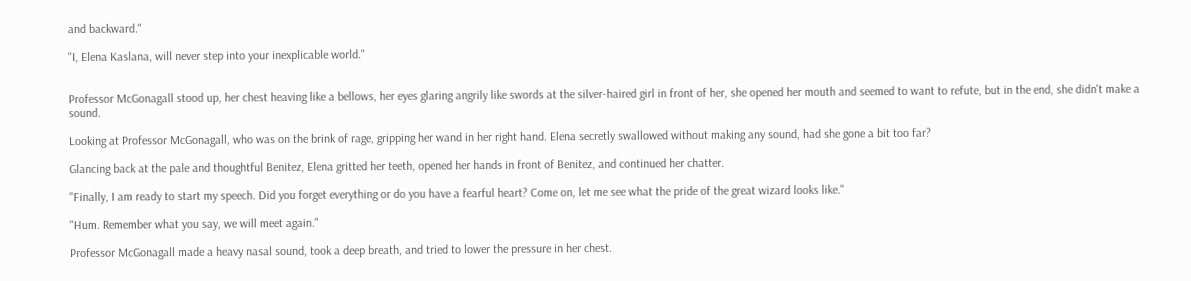and backward."

"I, Elena Kaslana, will never step into your inexplicable world."


Professor McGonagall stood up, her chest heaving like a bellows, her eyes glaring angrily like swords at the silver-haired girl in front of her, she opened her mouth and seemed to want to refute, but in the end, she didn't make a sound.

Looking at Professor McGonagall, who was on the brink of rage, gripping her wand in her right hand. Elena secretly swallowed without making any sound, had she gone a bit too far?

Glancing back at the pale and thoughtful Benitez, Elena gritted her teeth, opened her hands in front of Benitez, and continued her chatter.

"Finally, I am ready to start my speech. Did you forget everything or do you have a fearful heart? Come on, let me see what the pride of the great wizard looks like."

"Hum. Remember what you say, we will meet again."

Professor McGonagall made a heavy nasal sound, took a deep breath, and tried to lower the pressure in her chest.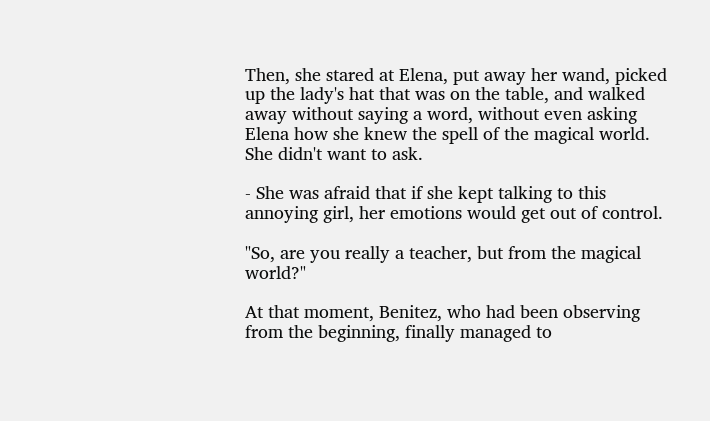Then, she stared at Elena, put away her wand, picked up the lady's hat that was on the table, and walked away without saying a word, without even asking Elena how she knew the spell of the magical world. She didn't want to ask.

- She was afraid that if she kept talking to this annoying girl, her emotions would get out of control.

"So, are you really a teacher, but from the magical world?"

At that moment, Benitez, who had been observing from the beginning, finally managed to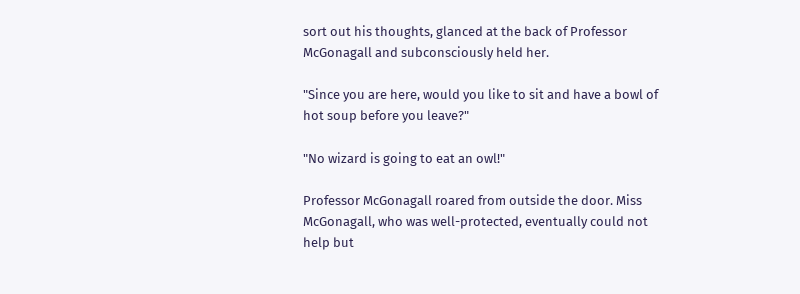sort out his thoughts, glanced at the back of Professor McGonagall and subconsciously held her.

"Since you are here, would you like to sit and have a bowl of hot soup before you leave?"

"No wizard is going to eat an owl!"

Professor McGonagall roared from outside the door. Miss McGonagall, who was well-protected, eventually could not help but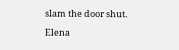slam the door shut.

Elena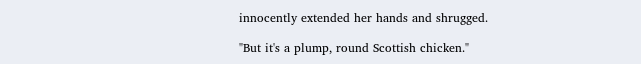innocently extended her hands and shrugged.

"But it's a plump, round Scottish chicken."